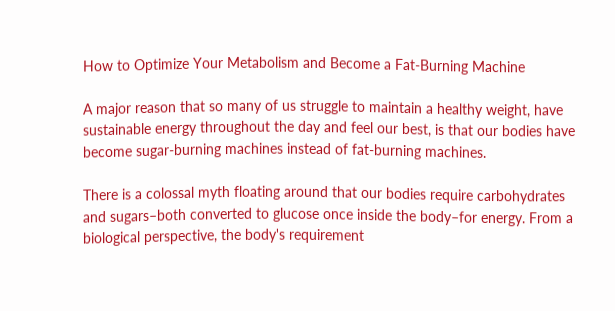How to Optimize Your Metabolism and Become a Fat-Burning Machine

A major reason that so many of us struggle to maintain a healthy weight, have sustainable energy throughout the day and feel our best, is that our bodies have become sugar-burning machines instead of fat-burning machines.

There is a colossal myth floating around that our bodies require carbohydrates and sugars–both converted to glucose once inside the body–for energy. From a biological perspective, the body's requirement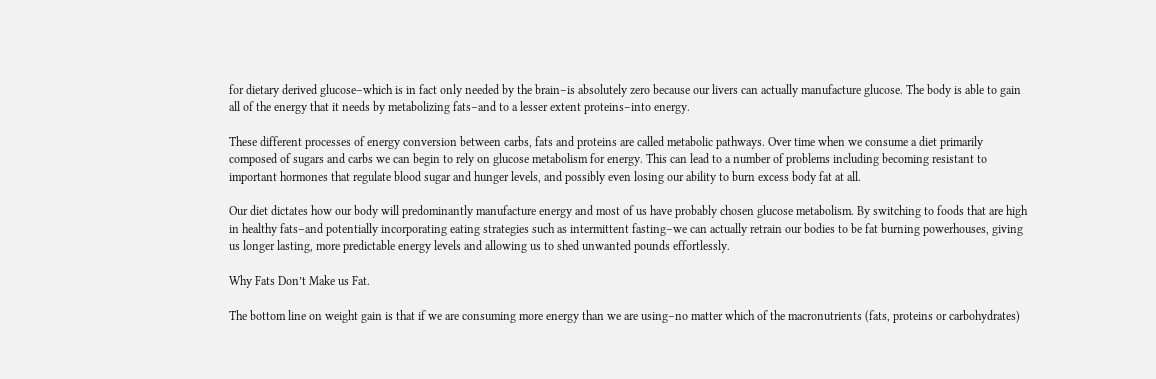for dietary derived glucose–which is in fact only needed by the brain–is absolutely zero because our livers can actually manufacture glucose. The body is able to gain all of the energy that it needs by metabolizing fats–and to a lesser extent proteins–into energy.

These different processes of energy conversion between carbs, fats and proteins are called metabolic pathways. Over time when we consume a diet primarily composed of sugars and carbs we can begin to rely on glucose metabolism for energy. This can lead to a number of problems including becoming resistant to important hormones that regulate blood sugar and hunger levels, and possibly even losing our ability to burn excess body fat at all.

Our diet dictates how our body will predominantly manufacture energy and most of us have probably chosen glucose metabolism. By switching to foods that are high in healthy fats–and potentially incorporating eating strategies such as intermittent fasting–we can actually retrain our bodies to be fat burning powerhouses, giving us longer lasting, more predictable energy levels and allowing us to shed unwanted pounds effortlessly.

Why Fats Don’t Make us Fat.

The bottom line on weight gain is that if we are consuming more energy than we are using–no matter which of the macronutrients (fats, proteins or carbohydrates)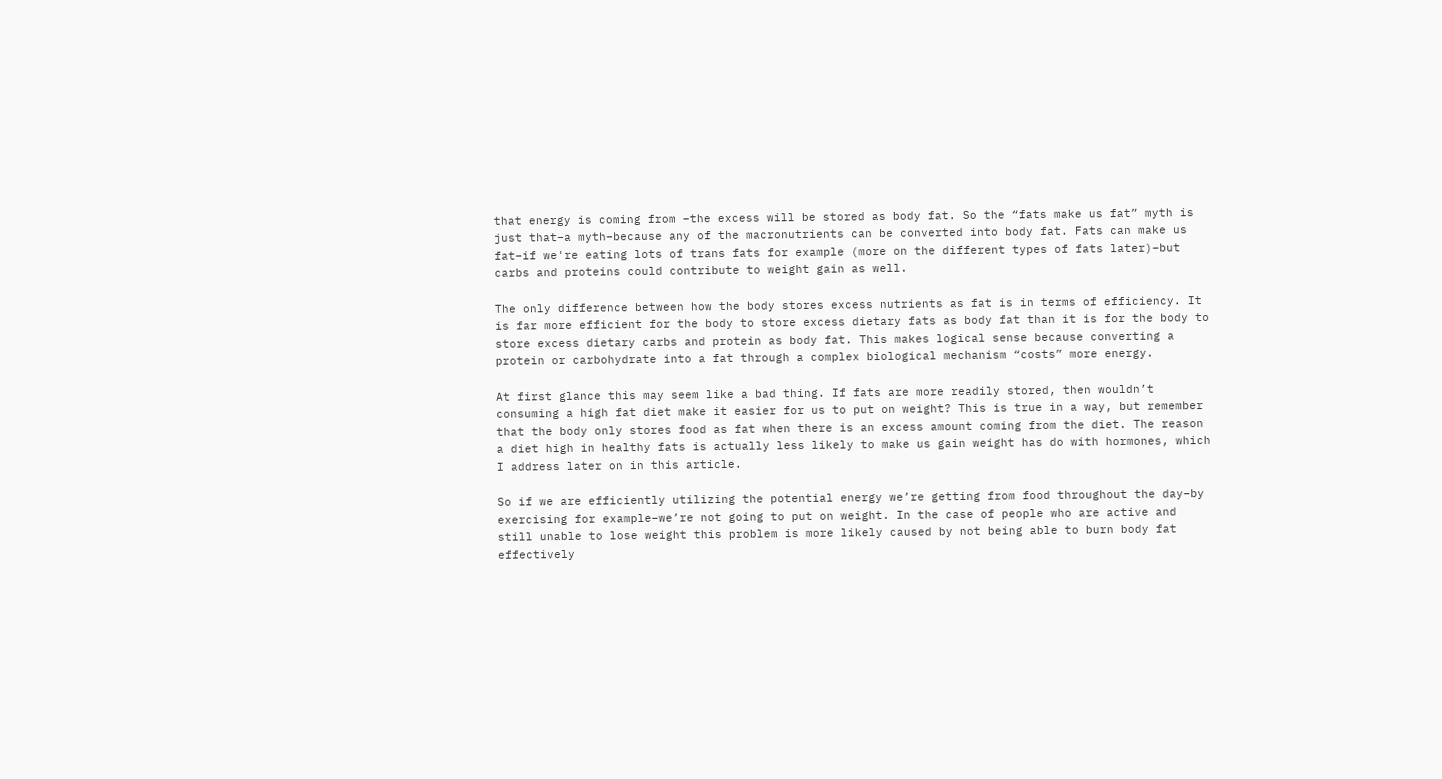that energy is coming from –the excess will be stored as body fat. So the “fats make us fat” myth is just that–a myth–because any of the macronutrients can be converted into body fat. Fats can make us fat–if we're eating lots of trans fats for example (more on the different types of fats later)–but carbs and proteins could contribute to weight gain as well.

The only difference between how the body stores excess nutrients as fat is in terms of efficiency. It is far more efficient for the body to store excess dietary fats as body fat than it is for the body to store excess dietary carbs and protein as body fat. This makes logical sense because converting a protein or carbohydrate into a fat through a complex biological mechanism “costs” more energy.

At first glance this may seem like a bad thing. If fats are more readily stored, then wouldn’t consuming a high fat diet make it easier for us to put on weight? This is true in a way, but remember that the body only stores food as fat when there is an excess amount coming from the diet. The reason a diet high in healthy fats is actually less likely to make us gain weight has do with hormones, which I address later on in this article.

So if we are efficiently utilizing the potential energy we’re getting from food throughout the day–by exercising for example–we’re not going to put on weight. In the case of people who are active and still unable to lose weight this problem is more likely caused by not being able to burn body fat effectively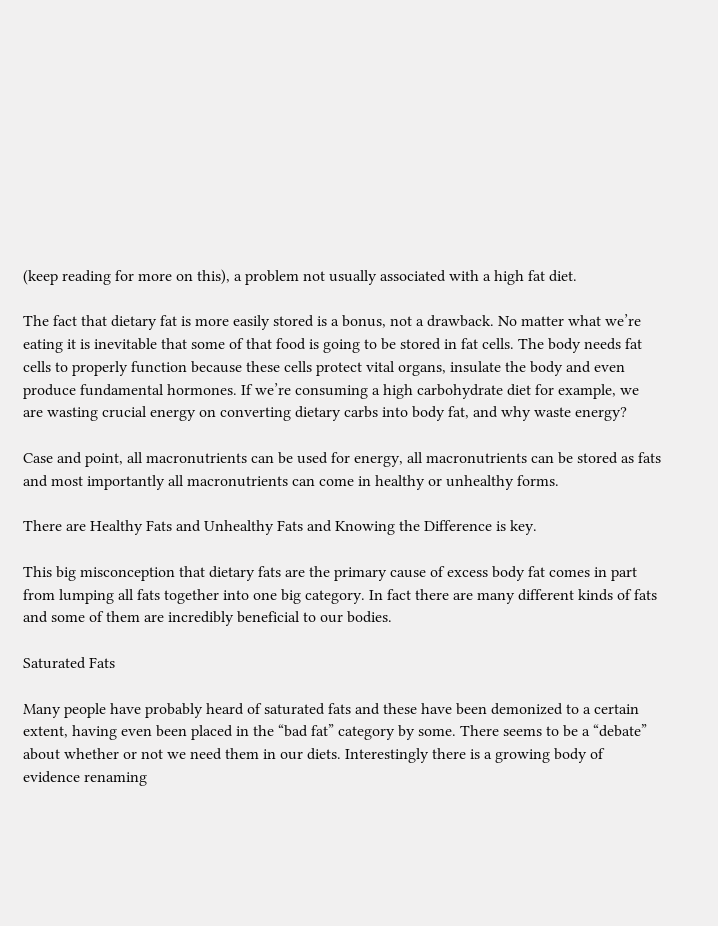(keep reading for more on this), a problem not usually associated with a high fat diet.

The fact that dietary fat is more easily stored is a bonus, not a drawback. No matter what we’re eating it is inevitable that some of that food is going to be stored in fat cells. The body needs fat cells to properly function because these cells protect vital organs, insulate the body and even produce fundamental hormones. If we’re consuming a high carbohydrate diet for example, we are wasting crucial energy on converting dietary carbs into body fat, and why waste energy?

Case and point, all macronutrients can be used for energy, all macronutrients can be stored as fats and most importantly all macronutrients can come in healthy or unhealthy forms.

There are Healthy Fats and Unhealthy Fats and Knowing the Difference is key.

This big misconception that dietary fats are the primary cause of excess body fat comes in part from lumping all fats together into one big category. In fact there are many different kinds of fats and some of them are incredibly beneficial to our bodies.

Saturated Fats

Many people have probably heard of saturated fats and these have been demonized to a certain extent, having even been placed in the “bad fat” category by some. There seems to be a “debate” about whether or not we need them in our diets. Interestingly there is a growing body of evidence renaming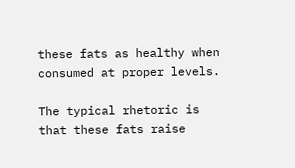these fats as healthy when consumed at proper levels.

The typical rhetoric is that these fats raise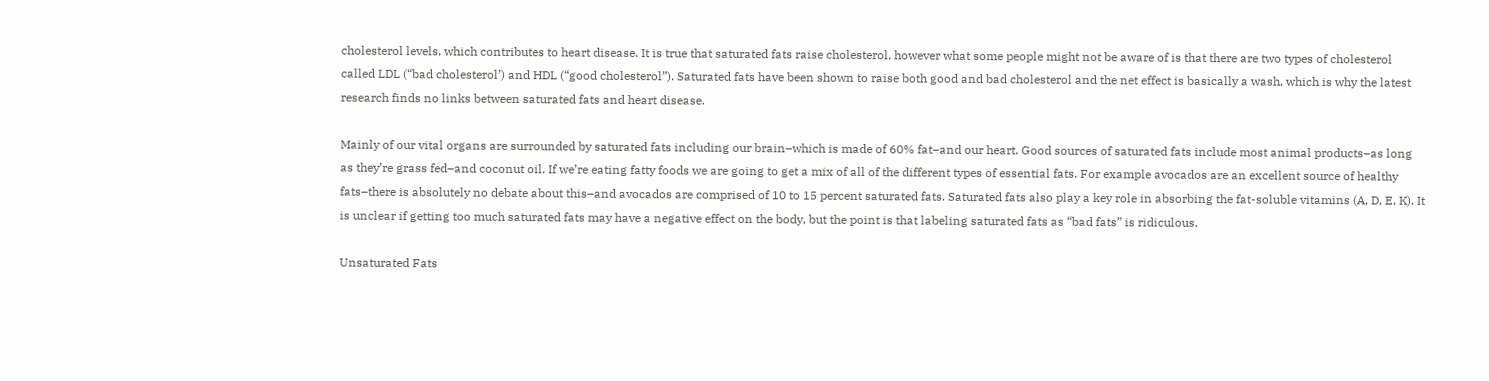cholesterol levels, which contributes to heart disease. It is true that saturated fats raise cholesterol, however what some people might not be aware of is that there are two types of cholesterol called LDL (“bad cholesterol’) and HDL (“good cholesterol”). Saturated fats have been shown to raise both good and bad cholesterol and the net effect is basically a wash, which is why the latest research finds no links between saturated fats and heart disease.

Mainly of our vital organs are surrounded by saturated fats including our brain–which is made of 60% fat–and our heart. Good sources of saturated fats include most animal products–as long as they’re grass fed–and coconut oil. If we’re eating fatty foods we are going to get a mix of all of the different types of essential fats. For example avocados are an excellent source of healthy fats–there is absolutely no debate about this–and avocados are comprised of 10 to 15 percent saturated fats. Saturated fats also play a key role in absorbing the fat-soluble vitamins (A, D, E, K). It is unclear if getting too much saturated fats may have a negative effect on the body, but the point is that labeling saturated fats as “bad fats” is ridiculous.

Unsaturated Fats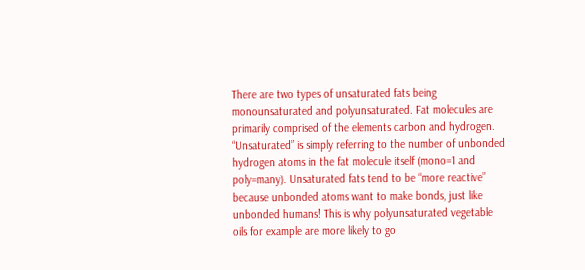There are two types of unsaturated fats being monounsaturated and polyunsaturated. Fat molecules are primarily comprised of the elements carbon and hydrogen. “Unsaturated” is simply referring to the number of unbonded hydrogen atoms in the fat molecule itself (mono=1 and poly=many). Unsaturated fats tend to be “more reactive” because unbonded atoms want to make bonds, just like unbonded humans! This is why polyunsaturated vegetable oils for example are more likely to go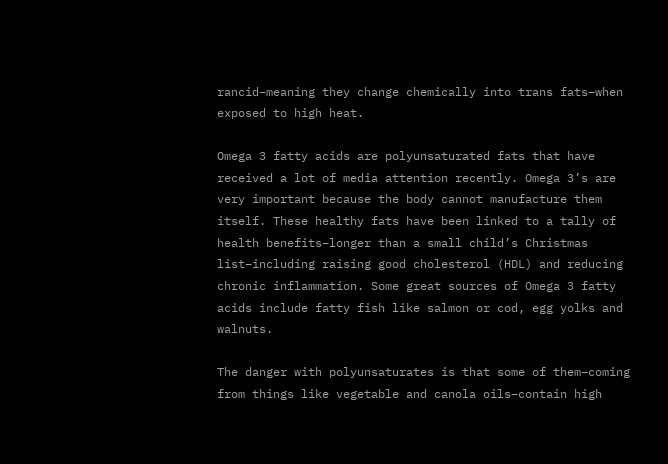rancid–meaning they change chemically into trans fats–when exposed to high heat.

Omega 3 fatty acids are polyunsaturated fats that have received a lot of media attention recently. Omega 3’s are very important because the body cannot manufacture them itself. These healthy fats have been linked to a tally of health benefits–longer than a small child’s Christmas list–including raising good cholesterol (HDL) and reducing chronic inflammation. Some great sources of Omega 3 fatty acids include fatty fish like salmon or cod, egg yolks and walnuts.

The danger with polyunsaturates is that some of them–coming from things like vegetable and canola oils–contain high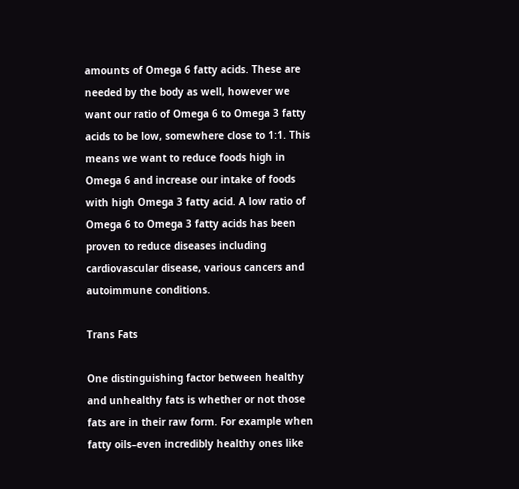amounts of Omega 6 fatty acids. These are needed by the body as well, however we want our ratio of Omega 6 to Omega 3 fatty acids to be low, somewhere close to 1:1. This means we want to reduce foods high in Omega 6 and increase our intake of foods with high Omega 3 fatty acid. A low ratio of Omega 6 to Omega 3 fatty acids has been proven to reduce diseases including cardiovascular disease, various cancers and autoimmune conditions.

Trans Fats

One distinguishing factor between healthy and unhealthy fats is whether or not those fats are in their raw form. For example when fatty oils–even incredibly healthy ones like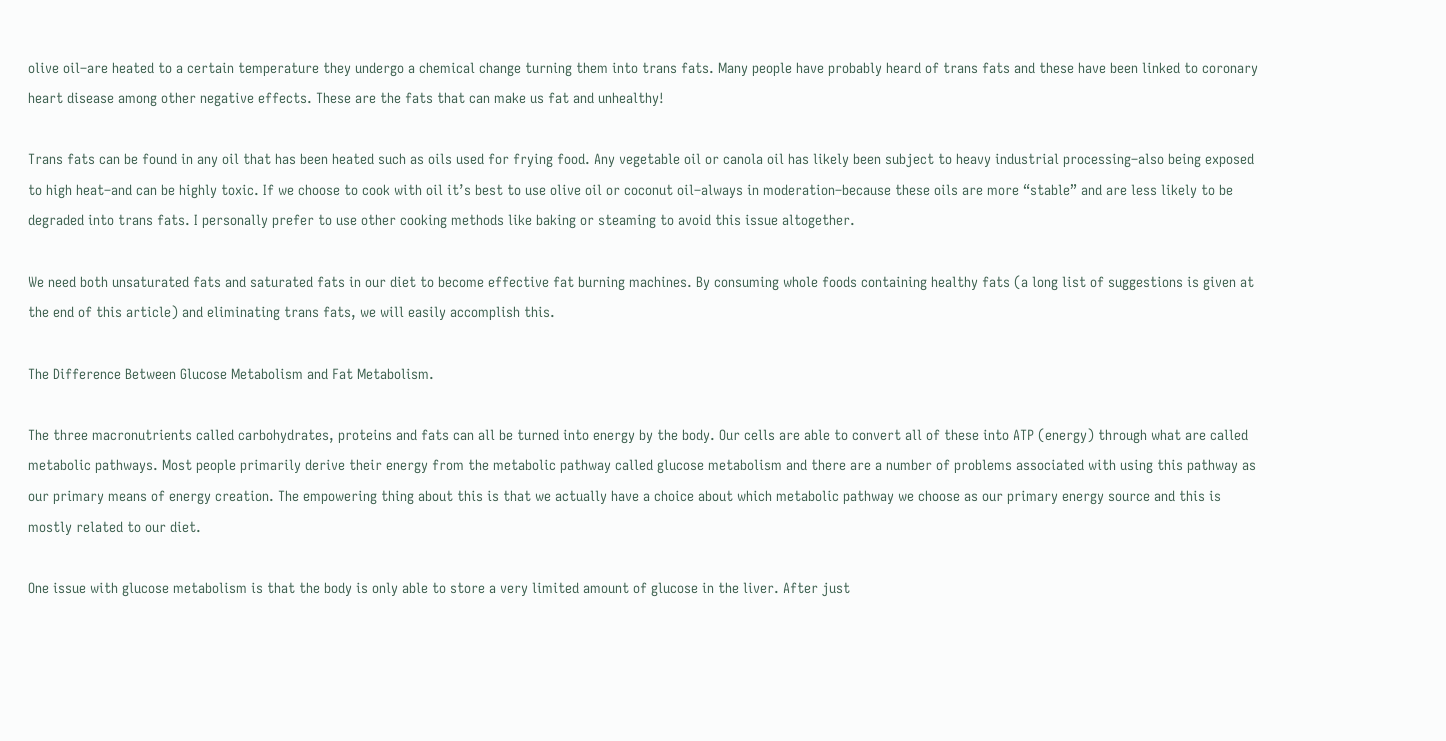olive oil–are heated to a certain temperature they undergo a chemical change turning them into trans fats. Many people have probably heard of trans fats and these have been linked to coronary heart disease among other negative effects. These are the fats that can make us fat and unhealthy!

Trans fats can be found in any oil that has been heated such as oils used for frying food. Any vegetable oil or canola oil has likely been subject to heavy industrial processing–also being exposed to high heat–and can be highly toxic. If we choose to cook with oil it’s best to use olive oil or coconut oil–always in moderation–because these oils are more “stable” and are less likely to be degraded into trans fats. I personally prefer to use other cooking methods like baking or steaming to avoid this issue altogether.

We need both unsaturated fats and saturated fats in our diet to become effective fat burning machines. By consuming whole foods containing healthy fats (a long list of suggestions is given at the end of this article) and eliminating trans fats, we will easily accomplish this.

The Difference Between Glucose Metabolism and Fat Metabolism.

The three macronutrients called carbohydrates, proteins and fats can all be turned into energy by the body. Our cells are able to convert all of these into ATP (energy) through what are called metabolic pathways. Most people primarily derive their energy from the metabolic pathway called glucose metabolism and there are a number of problems associated with using this pathway as our primary means of energy creation. The empowering thing about this is that we actually have a choice about which metabolic pathway we choose as our primary energy source and this is mostly related to our diet.

One issue with glucose metabolism is that the body is only able to store a very limited amount of glucose in the liver. After just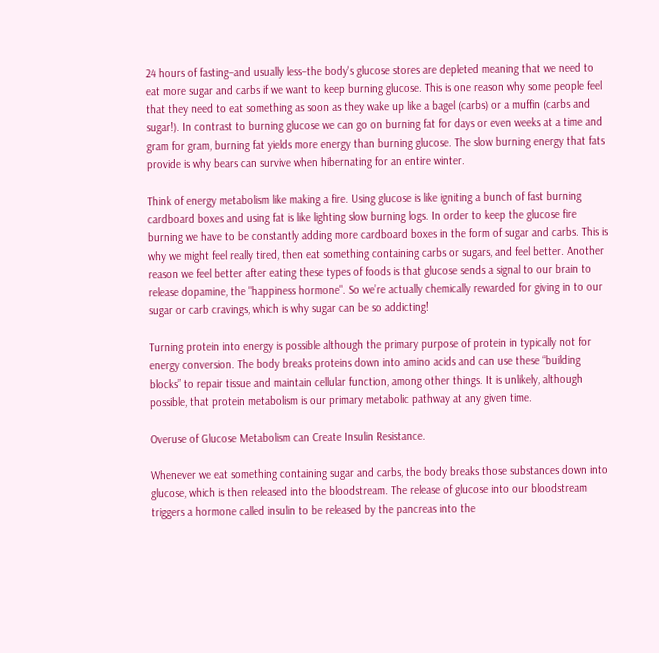24 hours of fasting–and usually less–the body's glucose stores are depleted meaning that we need to eat more sugar and carbs if we want to keep burning glucose. This is one reason why some people feel that they need to eat something as soon as they wake up like a bagel (carbs) or a muffin (carbs and sugar!). In contrast to burning glucose we can go on burning fat for days or even weeks at a time and gram for gram, burning fat yields more energy than burning glucose. The slow burning energy that fats provide is why bears can survive when hibernating for an entire winter.

Think of energy metabolism like making a fire. Using glucose is like igniting a bunch of fast burning cardboard boxes and using fat is like lighting slow burning logs. In order to keep the glucose fire burning we have to be constantly adding more cardboard boxes in the form of sugar and carbs. This is why we might feel really tired, then eat something containing carbs or sugars, and feel better. Another reason we feel better after eating these types of foods is that glucose sends a signal to our brain to release dopamine, the "happiness hormone". So we’re actually chemically rewarded for giving in to our sugar or carb cravings, which is why sugar can be so addicting!

Turning protein into energy is possible although the primary purpose of protein in typically not for energy conversion. The body breaks proteins down into amino acids and can use these “building blocks” to repair tissue and maintain cellular function, among other things. It is unlikely, although possible, that protein metabolism is our primary metabolic pathway at any given time.

Overuse of Glucose Metabolism can Create Insulin Resistance.

Whenever we eat something containing sugar and carbs, the body breaks those substances down into glucose, which is then released into the bloodstream. The release of glucose into our bloodstream triggers a hormone called insulin to be released by the pancreas into the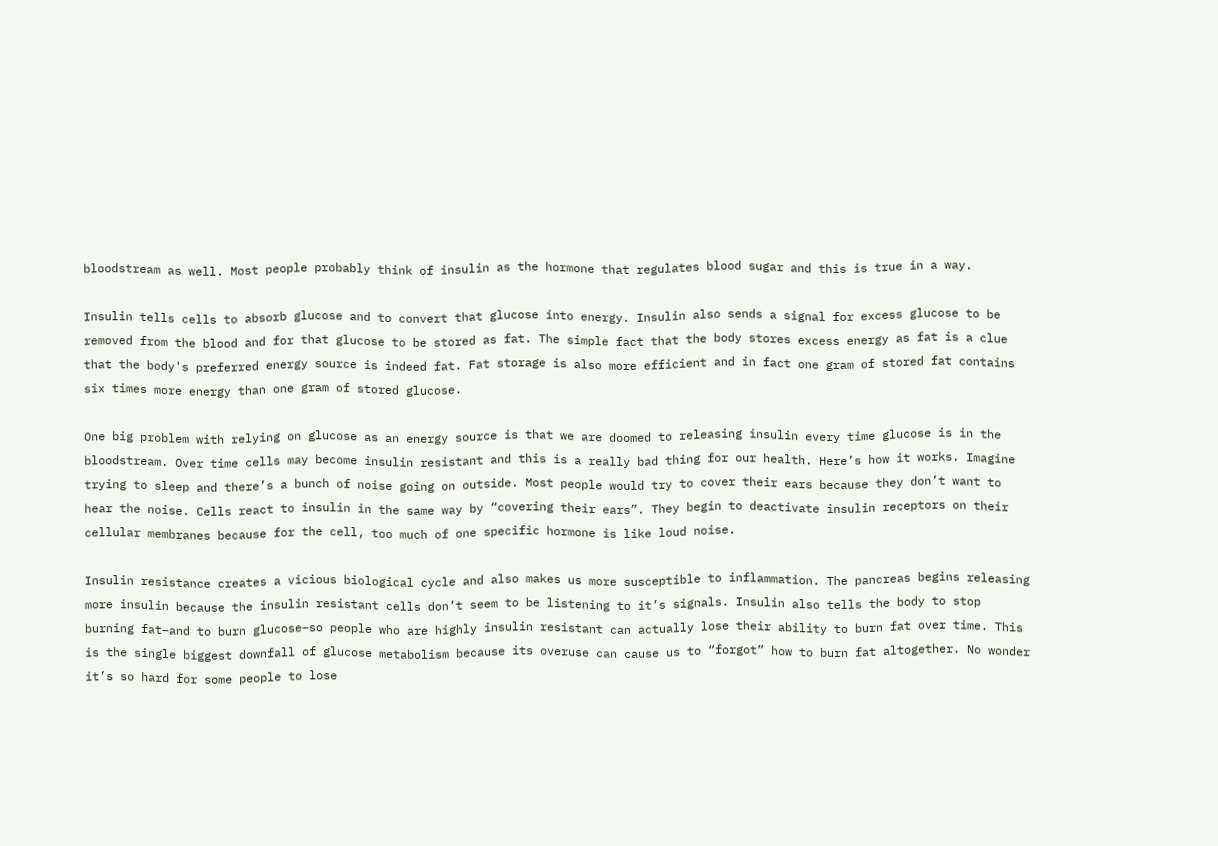bloodstream as well. Most people probably think of insulin as the hormone that regulates blood sugar and this is true in a way.

Insulin tells cells to absorb glucose and to convert that glucose into energy. Insulin also sends a signal for excess glucose to be removed from the blood and for that glucose to be stored as fat. The simple fact that the body stores excess energy as fat is a clue that the body's preferred energy source is indeed fat. Fat storage is also more efficient and in fact one gram of stored fat contains six times more energy than one gram of stored glucose.

One big problem with relying on glucose as an energy source is that we are doomed to releasing insulin every time glucose is in the bloodstream. Over time cells may become insulin resistant and this is a really bad thing for our health. Here’s how it works. Imagine trying to sleep and there’s a bunch of noise going on outside. Most people would try to cover their ears because they don’t want to hear the noise. Cells react to insulin in the same way by “covering their ears”. They begin to deactivate insulin receptors on their cellular membranes because for the cell, too much of one specific hormone is like loud noise.

Insulin resistance creates a vicious biological cycle and also makes us more susceptible to inflammation. The pancreas begins releasing more insulin because the insulin resistant cells don’t seem to be listening to it’s signals. Insulin also tells the body to stop burning fat–and to burn glucose–so people who are highly insulin resistant can actually lose their ability to burn fat over time. This is the single biggest downfall of glucose metabolism because its overuse can cause us to “forgot” how to burn fat altogether. No wonder it’s so hard for some people to lose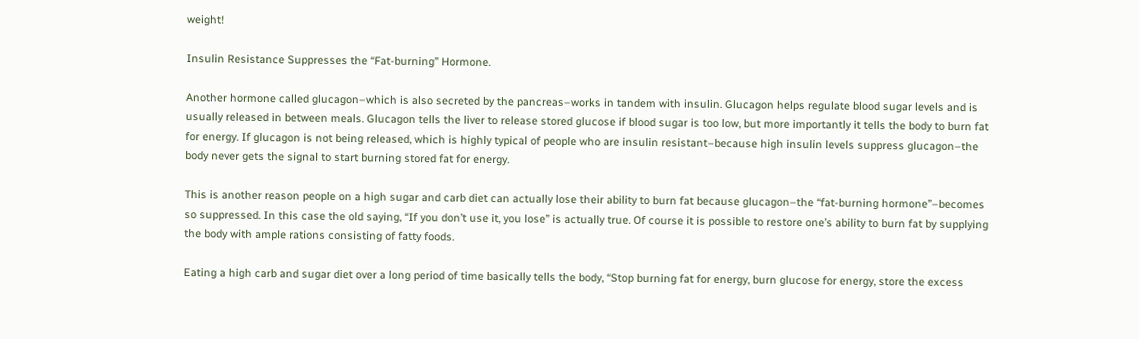weight!

Insulin Resistance Suppresses the “Fat-burning” Hormone.

Another hormone called glucagon–which is also secreted by the pancreas–works in tandem with insulin. Glucagon helps regulate blood sugar levels and is usually released in between meals. Glucagon tells the liver to release stored glucose if blood sugar is too low, but more importantly it tells the body to burn fat for energy. If glucagon is not being released, which is highly typical of people who are insulin resistant–because high insulin levels suppress glucagon–the body never gets the signal to start burning stored fat for energy.

This is another reason people on a high sugar and carb diet can actually lose their ability to burn fat because glucagon–the “fat-burning hormone”–becomes so suppressed. In this case the old saying, “If you don’t use it, you lose” is actually true. Of course it is possible to restore one’s ability to burn fat by supplying the body with ample rations consisting of fatty foods.

Eating a high carb and sugar diet over a long period of time basically tells the body, “Stop burning fat for energy, burn glucose for energy, store the excess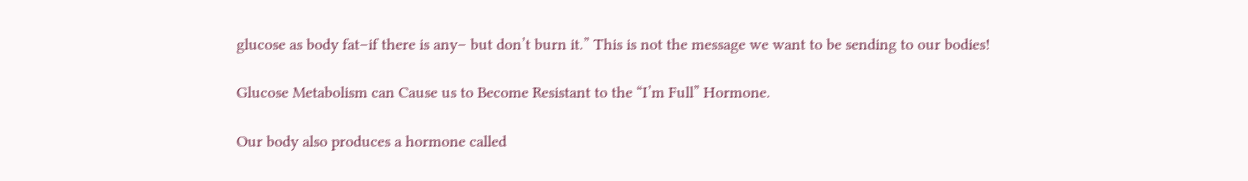glucose as body fat–if there is any– but don’t burn it.” This is not the message we want to be sending to our bodies!

Glucose Metabolism can Cause us to Become Resistant to the “I’m Full” Hormone.

Our body also produces a hormone called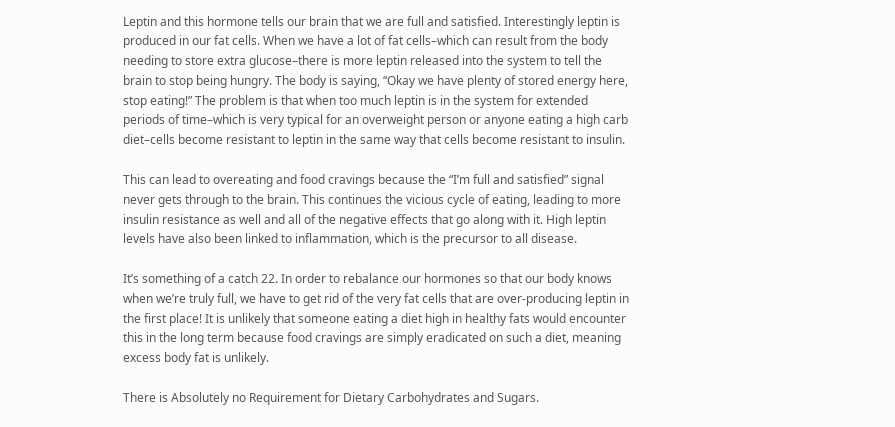Leptin and this hormone tells our brain that we are full and satisfied. Interestingly leptin is produced in our fat cells. When we have a lot of fat cells–which can result from the body needing to store extra glucose–there is more leptin released into the system to tell the brain to stop being hungry. The body is saying, “Okay we have plenty of stored energy here, stop eating!” The problem is that when too much leptin is in the system for extended periods of time–which is very typical for an overweight person or anyone eating a high carb diet–cells become resistant to leptin in the same way that cells become resistant to insulin.

This can lead to overeating and food cravings because the “I’m full and satisfied” signal never gets through to the brain. This continues the vicious cycle of eating, leading to more insulin resistance as well and all of the negative effects that go along with it. High leptin levels have also been linked to inflammation, which is the precursor to all disease.

It’s something of a catch 22. In order to rebalance our hormones so that our body knows when we’re truly full, we have to get rid of the very fat cells that are over-producing leptin in the first place! It is unlikely that someone eating a diet high in healthy fats would encounter this in the long term because food cravings are simply eradicated on such a diet, meaning excess body fat is unlikely.

There is Absolutely no Requirement for Dietary Carbohydrates and Sugars.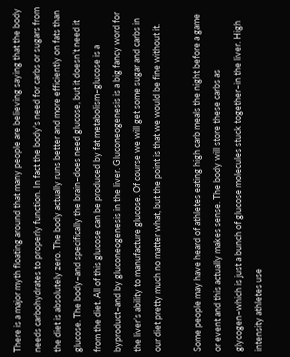There is a major myth floating around that many people are believing saying that the body needs carbohydrates to properly function. In fact the body's need for carbs or sugars from the diet is absolutely zero. The body actually runs better and more efficiently on fats than glucose. The body–and specifically the brain–does need glucose, but it doesn’t need it from the diet. All of this glucose can be produced by fat metabolism–glucose is a byproduct–and by gluconeogenesis in the liver. Gluconeogenesis is a big fancy word for the liver’s ability to manufacture glucose. Of course we will get some sugar and carbs in our diet pretty much no matter what, but the point is that we would be fine without it.

Some people may have heard of athletes eating high carb meals the night before a game or event and this actually makes sense. The body will store these carbs as glycogen–which is just a bunch of glucose molecules stuck together–in the liver. High intensity athletes use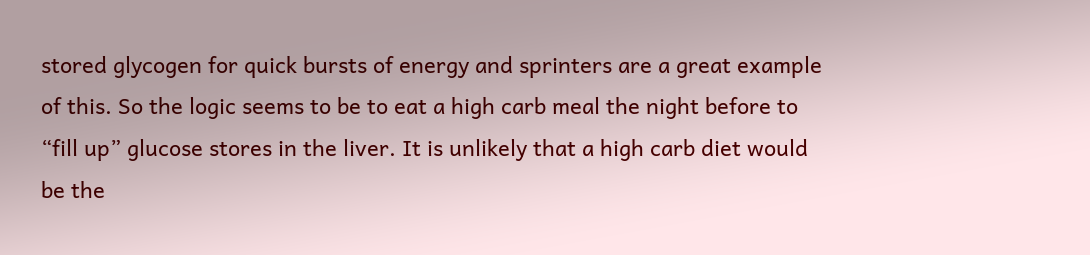stored glycogen for quick bursts of energy and sprinters are a great example of this. So the logic seems to be to eat a high carb meal the night before to “fill up” glucose stores in the liver. It is unlikely that a high carb diet would be the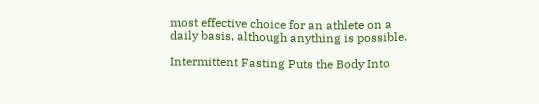most effective choice for an athlete on a daily basis, although anything is possible.

Intermittent Fasting Puts the Body Into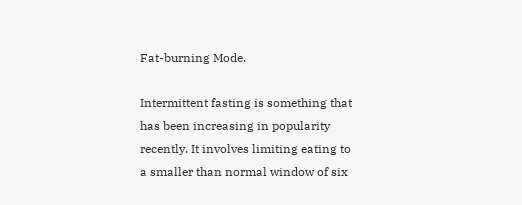Fat-burning Mode.

Intermittent fasting is something that has been increasing in popularity recently. It involves limiting eating to a smaller than normal window of six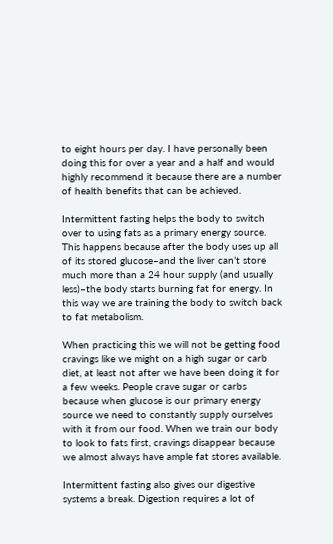to eight hours per day. I have personally been doing this for over a year and a half and would highly recommend it because there are a number of health benefits that can be achieved.

Intermittent fasting helps the body to switch over to using fats as a primary energy source. This happens because after the body uses up all of its stored glucose–and the liver can’t store much more than a 24 hour supply (and usually less)–the body starts burning fat for energy. In this way we are training the body to switch back to fat metabolism.

When practicing this we will not be getting food cravings like we might on a high sugar or carb diet, at least not after we have been doing it for a few weeks. People crave sugar or carbs because when glucose is our primary energy source we need to constantly supply ourselves with it from our food. When we train our body to look to fats first, cravings disappear because we almost always have ample fat stores available.

Intermittent fasting also gives our digestive systems a break. Digestion requires a lot of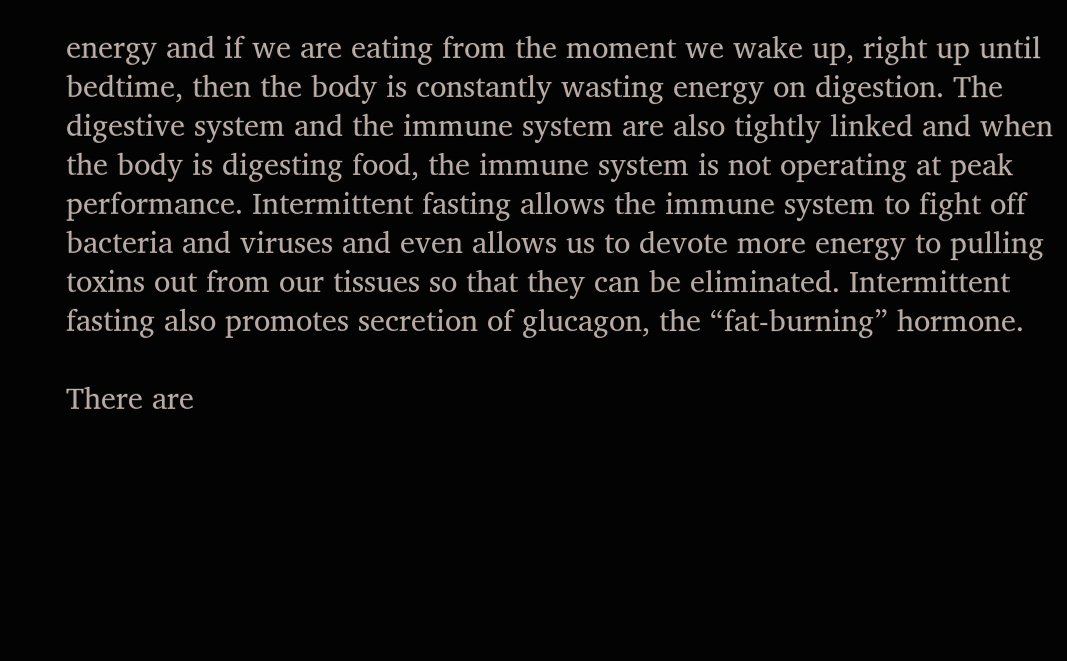energy and if we are eating from the moment we wake up, right up until bedtime, then the body is constantly wasting energy on digestion. The digestive system and the immune system are also tightly linked and when the body is digesting food, the immune system is not operating at peak performance. Intermittent fasting allows the immune system to fight off bacteria and viruses and even allows us to devote more energy to pulling toxins out from our tissues so that they can be eliminated. Intermittent fasting also promotes secretion of glucagon, the “fat-burning” hormone.

There are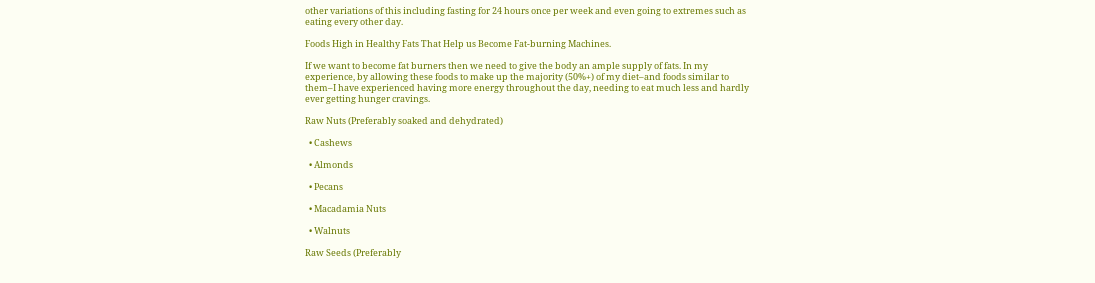other variations of this including fasting for 24 hours once per week and even going to extremes such as eating every other day.

Foods High in Healthy Fats That Help us Become Fat-burning Machines.

If we want to become fat burners then we need to give the body an ample supply of fats. In my experience, by allowing these foods to make up the majority (50%+) of my diet–and foods similar to them–I have experienced having more energy throughout the day, needing to eat much less and hardly ever getting hunger cravings.

Raw Nuts (Preferably soaked and dehydrated)

  • Cashews

  • Almonds

  • Pecans

  • Macadamia Nuts

  • Walnuts

Raw Seeds (Preferably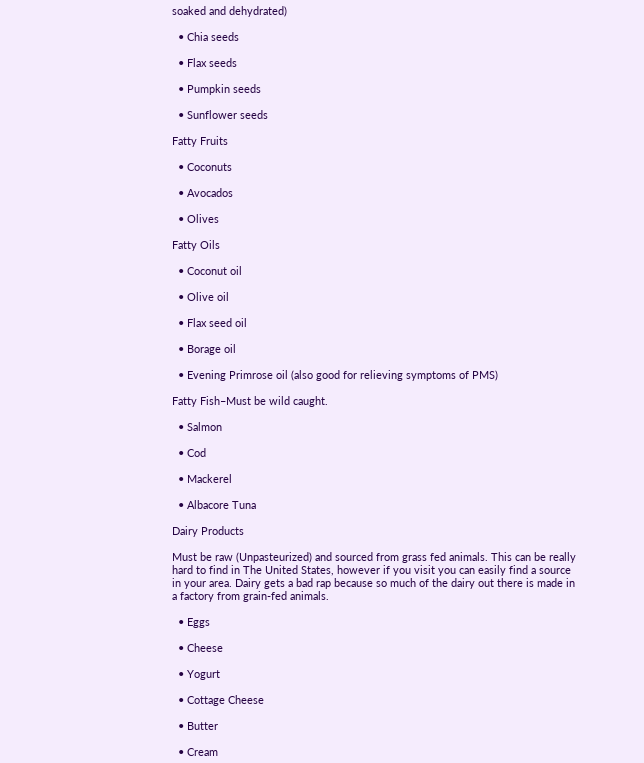soaked and dehydrated)

  • Chia seeds

  • Flax seeds

  • Pumpkin seeds

  • Sunflower seeds

Fatty Fruits

  • Coconuts

  • Avocados

  • Olives

Fatty Oils

  • Coconut oil

  • Olive oil

  • Flax seed oil

  • Borage oil

  • Evening Primrose oil (also good for relieving symptoms of PMS)

Fatty Fish–Must be wild caught.

  • Salmon

  • Cod

  • Mackerel

  • Albacore Tuna

Dairy Products

Must be raw (Unpasteurized) and sourced from grass fed animals. This can be really hard to find in The United States, however if you visit you can easily find a source in your area. Dairy gets a bad rap because so much of the dairy out there is made in a factory from grain-fed animals.

  • Eggs

  • Cheese

  • Yogurt

  • Cottage Cheese

  • Butter

  • Cream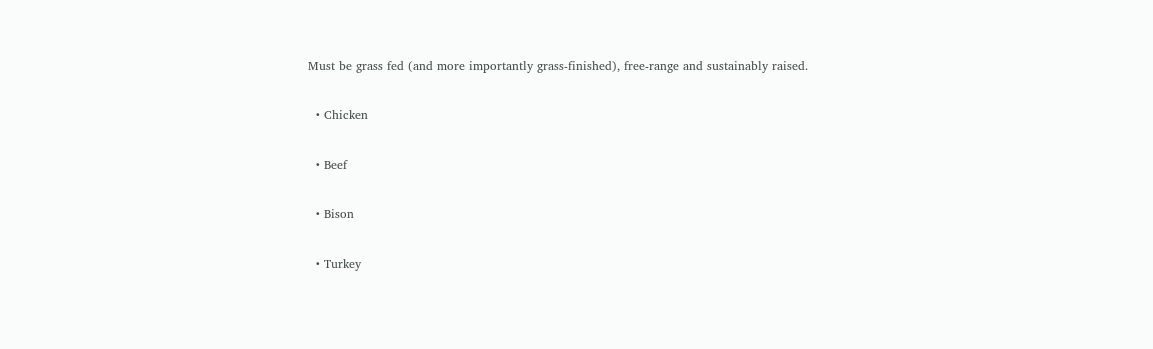Must be grass fed (and more importantly grass-finished), free-range and sustainably raised.

  • Chicken

  • Beef

  • Bison

  • Turkey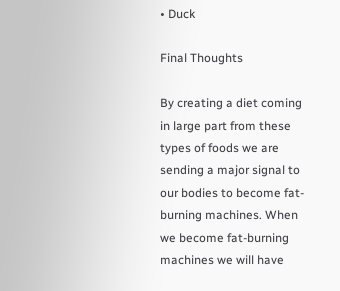• Duck

Final Thoughts

By creating a diet coming in large part from these types of foods we are sending a major signal to our bodies to become fat-burning machines. When we become fat-burning machines we will have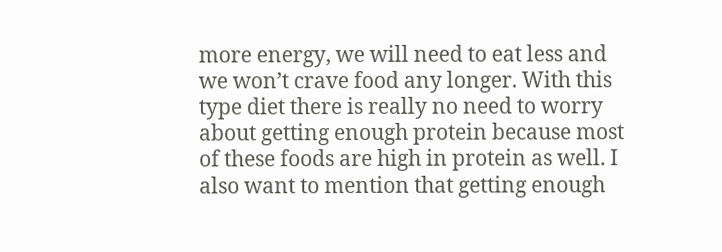more energy, we will need to eat less and we won’t crave food any longer. With this type diet there is really no need to worry about getting enough protein because most of these foods are high in protein as well. I also want to mention that getting enough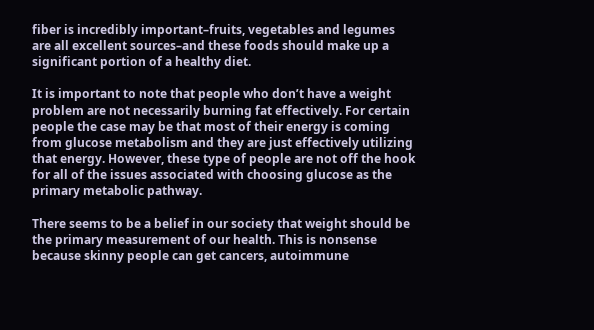fiber is incredibly important–fruits, vegetables and legumes are all excellent sources–and these foods should make up a significant portion of a healthy diet.

It is important to note that people who don’t have a weight problem are not necessarily burning fat effectively. For certain people the case may be that most of their energy is coming from glucose metabolism and they are just effectively utilizing that energy. However, these type of people are not off the hook for all of the issues associated with choosing glucose as the primary metabolic pathway.

There seems to be a belief in our society that weight should be the primary measurement of our health. This is nonsense because skinny people can get cancers, autoimmune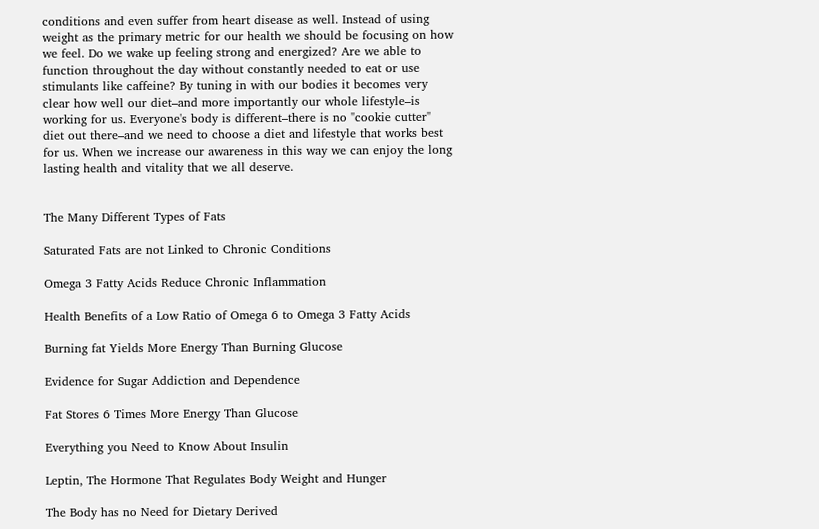conditions and even suffer from heart disease as well. Instead of using weight as the primary metric for our health we should be focusing on how we feel. Do we wake up feeling strong and energized? Are we able to function throughout the day without constantly needed to eat or use stimulants like caffeine? By tuning in with our bodies it becomes very clear how well our diet–and more importantly our whole lifestyle–is working for us. Everyone's body is different–there is no "cookie cutter" diet out there–and we need to choose a diet and lifestyle that works best for us. When we increase our awareness in this way we can enjoy the long lasting health and vitality that we all deserve.


The Many Different Types of Fats

Saturated Fats are not Linked to Chronic Conditions

Omega 3 Fatty Acids Reduce Chronic Inflammation

Health Benefits of a Low Ratio of Omega 6 to Omega 3 Fatty Acids

Burning fat Yields More Energy Than Burning Glucose

Evidence for Sugar Addiction and Dependence

Fat Stores 6 Times More Energy Than Glucose

Everything you Need to Know About Insulin

Leptin, The Hormone That Regulates Body Weight and Hunger

The Body has no Need for Dietary Derived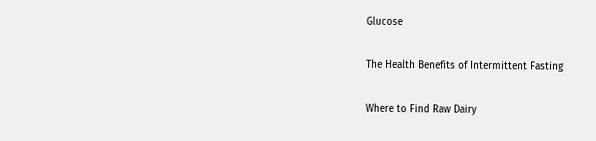Glucose

The Health Benefits of Intermittent Fasting

Where to Find Raw Dairy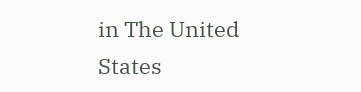in The United States